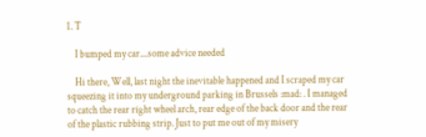1. T

    I bumped my car....some advice needed

    Hi there, Well, last night the inevitable happened and I scraped my car squeezing it into my underground parking in Brussels :mad: . I managed to catch the rear right wheel arch, rear edge of the back door and the rear of the plastic rubbing strip. Just to put me out of my misery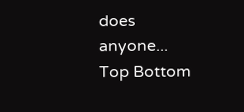does anyone...
Top Bottom